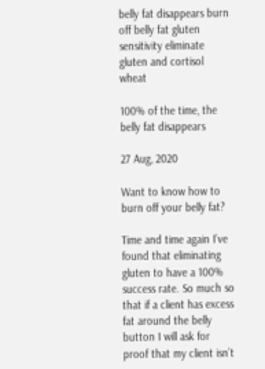belly fat disappears burn off belly fat gluten sensitivity eliminate gluten and cortisol wheat

100% of the time, the belly fat disappears

27 Aug, 2020

Want to know how to burn off your belly fat?

Time and time again I’ve found that eliminating gluten to have a 100% success rate. So much so that if a client has excess fat around the belly button I will ask for proof that my client isn’t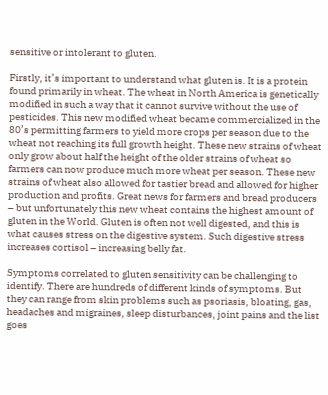sensitive or intolerant to gluten.

Firstly, it’s important to understand what gluten is. It is a protein found primarily in wheat. The wheat in North America is genetically modified in such a way that it cannot survive without the use of pesticides. This new modified wheat became commercialized in the 80’s permitting farmers to yield more crops per season due to the wheat not reaching its full growth height. These new strains of wheat only grow about half the height of the older strains of wheat so farmers can now produce much more wheat per season. These new strains of wheat also allowed for tastier bread and allowed for higher production and profits. Great news for farmers and bread producers – but unfortunately this new wheat contains the highest amount of gluten in the World. Gluten is often not well digested, and this is what causes stress on the digestive system. Such digestive stress increases cortisol – increasing belly fat.

Symptoms correlated to gluten sensitivity can be challenging to identify. There are hundreds of different kinds of symptoms. But they can range from skin problems such as psoriasis, bloating, gas, headaches and migraines, sleep disturbances, joint pains and the list goes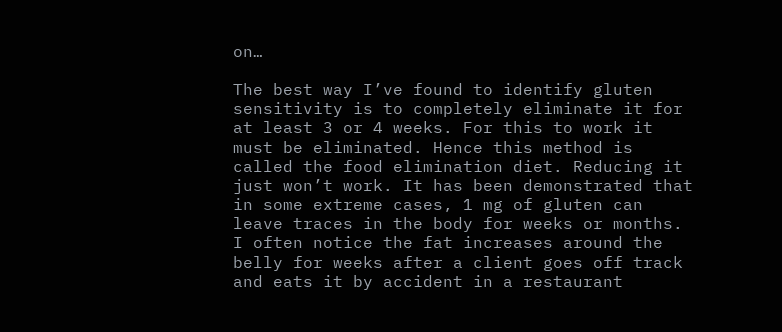on…

The best way I’ve found to identify gluten sensitivity is to completely eliminate it for at least 3 or 4 weeks. For this to work it must be eliminated. Hence this method is called the food elimination diet. Reducing it just won’t work. It has been demonstrated that in some extreme cases, 1 mg of gluten can leave traces in the body for weeks or months. I often notice the fat increases around the belly for weeks after a client goes off track and eats it by accident in a restaurant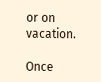or on vacation.

Once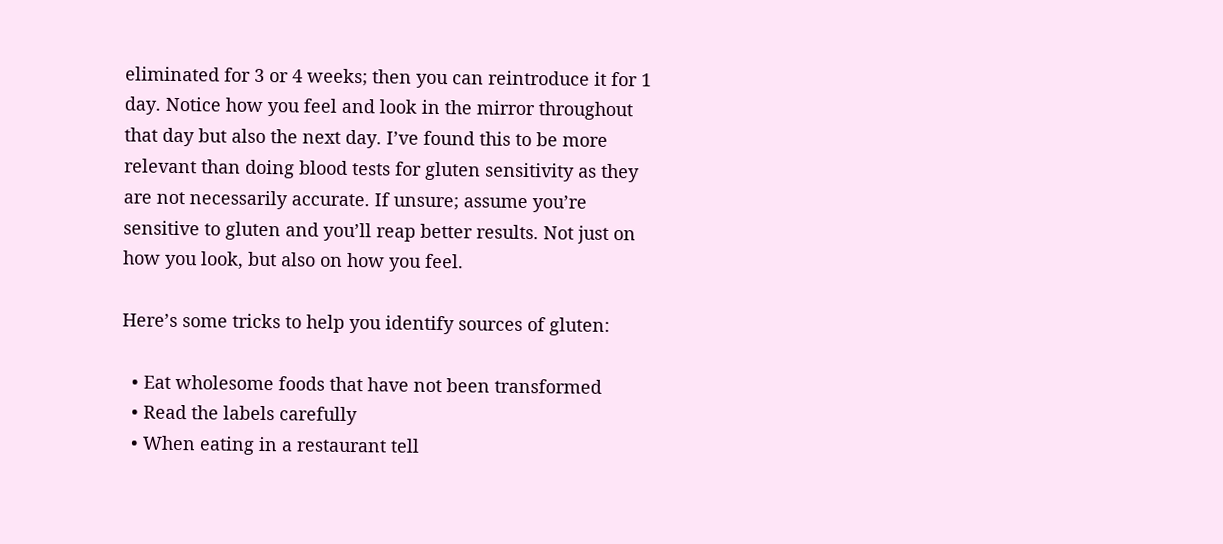eliminated for 3 or 4 weeks; then you can reintroduce it for 1 day. Notice how you feel and look in the mirror throughout that day but also the next day. I’ve found this to be more relevant than doing blood tests for gluten sensitivity as they are not necessarily accurate. If unsure; assume you’re sensitive to gluten and you’ll reap better results. Not just on how you look, but also on how you feel.

Here’s some tricks to help you identify sources of gluten:

  • Eat wholesome foods that have not been transformed
  • Read the labels carefully
  • When eating in a restaurant tell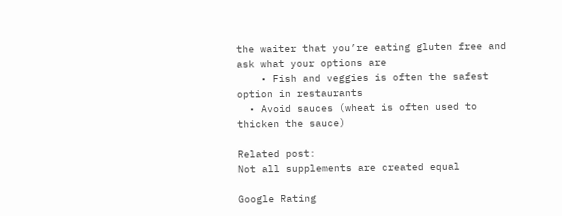the waiter that you’re eating gluten free and ask what your options are
    • Fish and veggies is often the safest option in restaurants
  • Avoid sauces (wheat is often used to thicken the sauce)

Related post:
Not all supplements are created equal

Google Rating